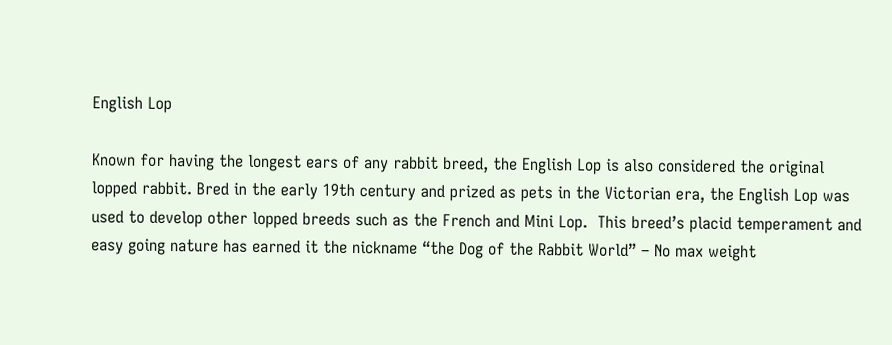English Lop

Known for having the longest ears of any rabbit breed, the English Lop is also considered the original lopped rabbit. Bred in the early 19th century and prized as pets in the Victorian era, the English Lop was used to develop other lopped breeds such as the French and Mini Lop.  This breed’s placid temperament and easy going nature has earned it the nickname “the Dog of the Rabbit World” – No max weight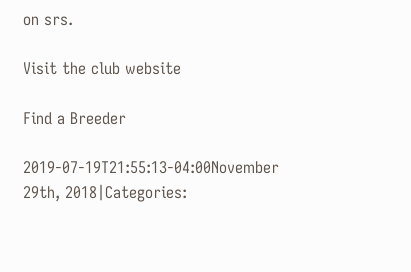on srs.

Visit the club website

Find a Breeder

2019-07-19T21:55:13-04:00November 29th, 2018|Categories: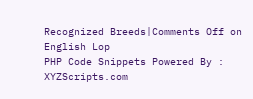Recognized Breeds|Comments Off on English Lop
PHP Code Snippets Powered By : XYZScripts.com